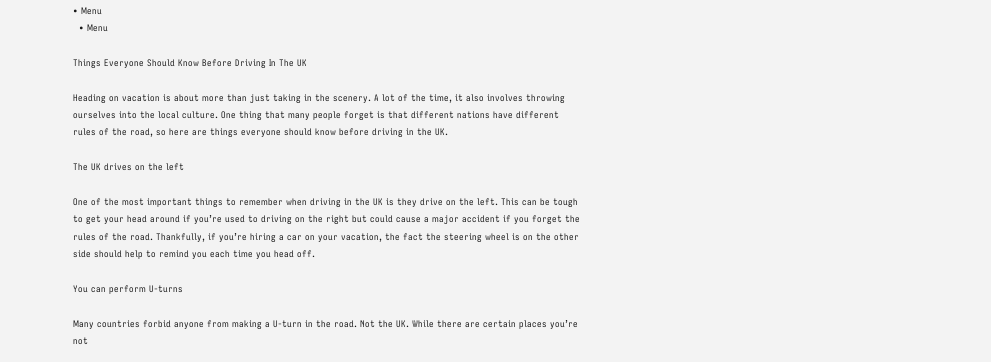• Menu
  • Menu

Things Everyone Should Know Before Driving In The UK

Heading on vacation is about more than just taking in the scenery. A lot of the time, it also involves throwing ourselves into the local culture. One thing that many people forget is that different nations have different rules of the road, so here are things everyone should know before driving in the UK.

The UK drives on the left

One of the most important things to remember when driving in the UK is they drive on the left. This can be tough to get your head around if you’re used to driving on the right but could cause a major accident if you forget the rules of the road. Thankfully, if you’re hiring a car on your vacation, the fact the steering wheel is on the other side should help to remind you each time you head off.

You can perform U-turns

Many countries forbid anyone from making a U-turn in the road. Not the UK. While there are certain places you’re not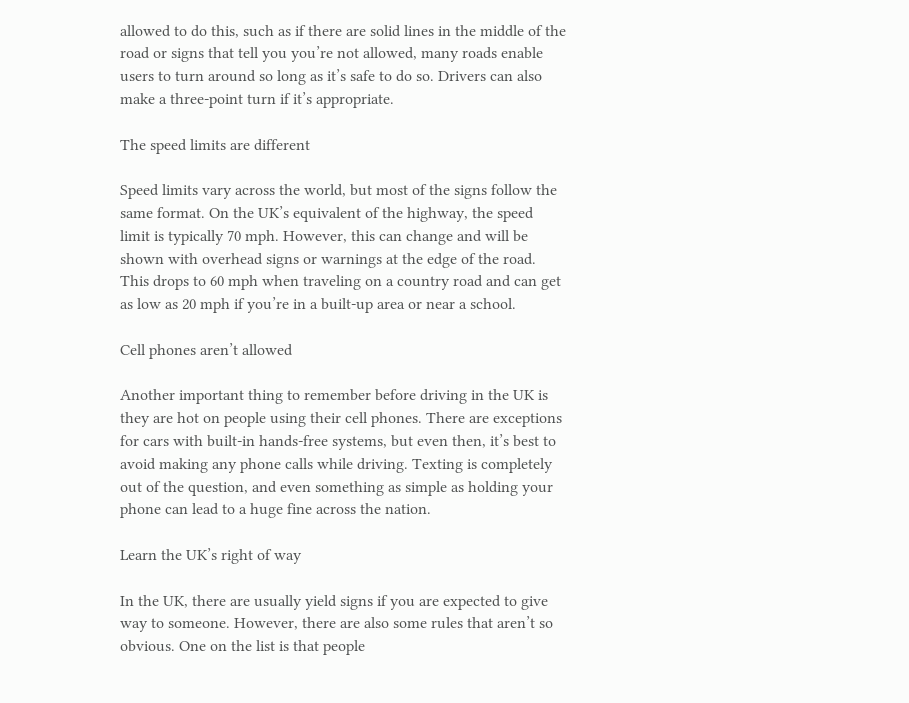allowed to do this, such as if there are solid lines in the middle of the road or signs that tell you you’re not allowed, many roads enable users to turn around so long as it’s safe to do so. Drivers can also make a three-point turn if it’s appropriate.

The speed limits are different

Speed limits vary across the world, but most of the signs follow the same format. On the UK’s equivalent of the highway, the speed limit is typically 70 mph. However, this can change and will be shown with overhead signs or warnings at the edge of the road. This drops to 60 mph when traveling on a country road and can get as low as 20 mph if you’re in a built-up area or near a school.

Cell phones aren’t allowed

Another important thing to remember before driving in the UK is they are hot on people using their cell phones. There are exceptions for cars with built-in hands-free systems, but even then, it’s best to avoid making any phone calls while driving. Texting is completely out of the question, and even something as simple as holding your phone can lead to a huge fine across the nation.

Learn the UK’s right of way

In the UK, there are usually yield signs if you are expected to give way to someone. However, there are also some rules that aren’t so obvious. One on the list is that people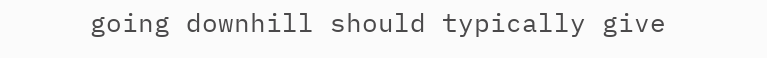going downhill should typically give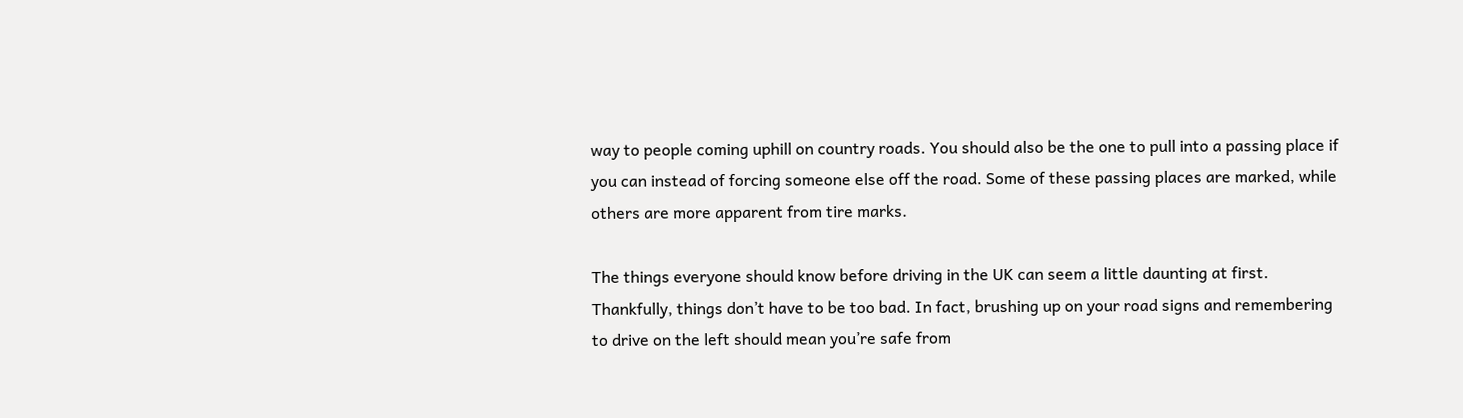way to people coming uphill on country roads. You should also be the one to pull into a passing place if you can instead of forcing someone else off the road. Some of these passing places are marked, while others are more apparent from tire marks.

The things everyone should know before driving in the UK can seem a little daunting at first. Thankfully, things don’t have to be too bad. In fact, brushing up on your road signs and remembering to drive on the left should mean you’re safe from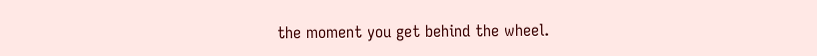the moment you get behind the wheel.